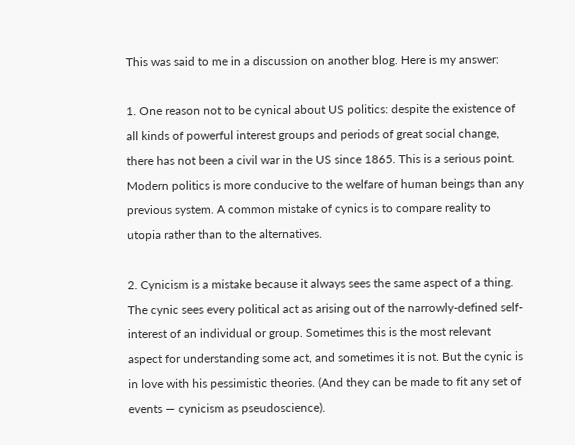This was said to me in a discussion on another blog. Here is my answer:

1. One reason not to be cynical about US politics: despite the existence of all kinds of powerful interest groups and periods of great social change, there has not been a civil war in the US since 1865. This is a serious point. Modern politics is more conducive to the welfare of human beings than any previous system. A common mistake of cynics is to compare reality to utopia rather than to the alternatives.

2. Cynicism is a mistake because it always sees the same aspect of a thing. The cynic sees every political act as arising out of the narrowly-defined self-interest of an individual or group. Sometimes this is the most relevant aspect for understanding some act, and sometimes it is not. But the cynic is in love with his pessimistic theories. (And they can be made to fit any set of events — cynicism as pseudoscience).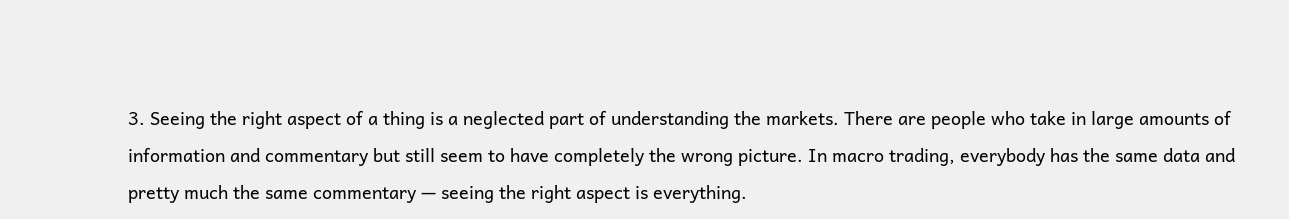3. Seeing the right aspect of a thing is a neglected part of understanding the markets. There are people who take in large amounts of information and commentary but still seem to have completely the wrong picture. In macro trading, everybody has the same data and pretty much the same commentary — seeing the right aspect is everything.